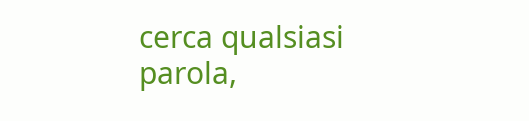cerca qualsiasi parola,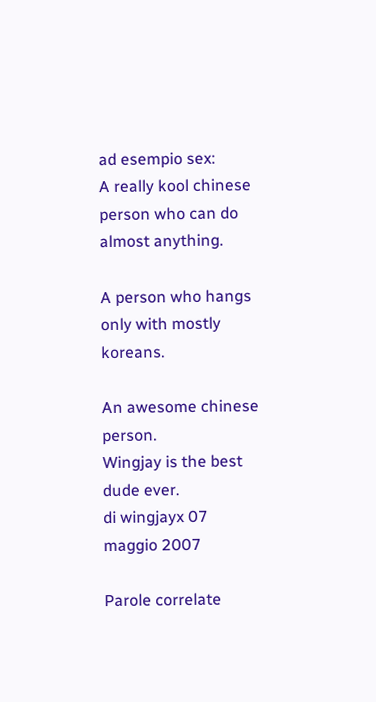ad esempio sex:
A really kool chinese person who can do almost anything.

A person who hangs only with mostly koreans.

An awesome chinese person.
Wingjay is the best dude ever.
di wingjayx 07 maggio 2007

Parole correlate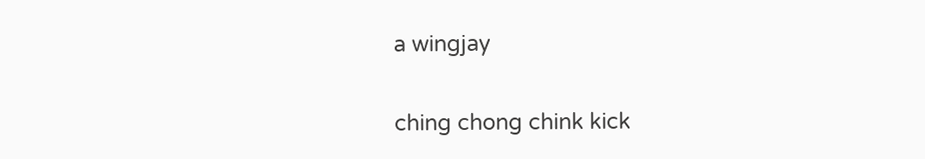a wingjay

ching chong chink kick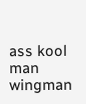ass kool man wingman